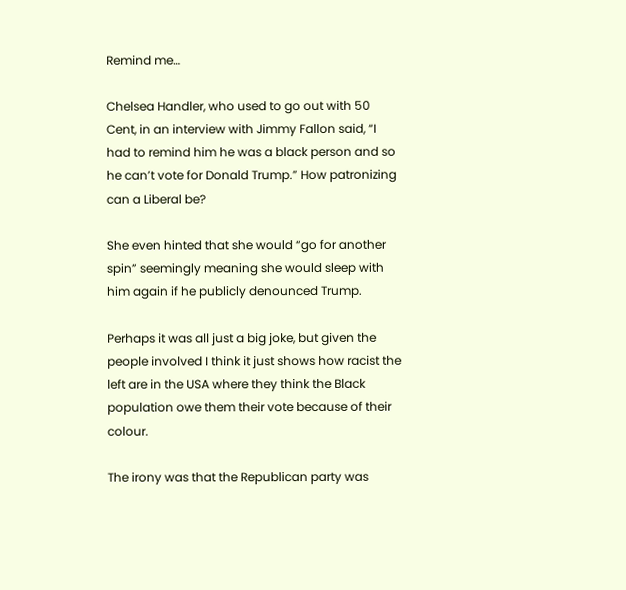Remind me…

Chelsea Handler, who used to go out with 50 Cent, in an interview with Jimmy Fallon said, “I had to remind him he was a black person and so he can’t vote for Donald Trump.” How patronizing can a Liberal be?

She even hinted that she would “go for another spin” seemingly meaning she would sleep with him again if he publicly denounced Trump.

Perhaps it was all just a big joke, but given the people involved I think it just shows how racist the left are in the USA where they think the Black population owe them their vote because of their colour.

The irony was that the Republican party was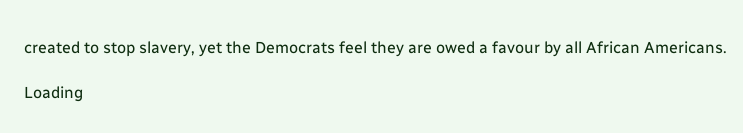created to stop slavery, yet the Democrats feel they are owed a favour by all African Americans.

Loading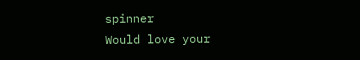spinner
Would love your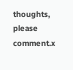thoughts, please comment.x